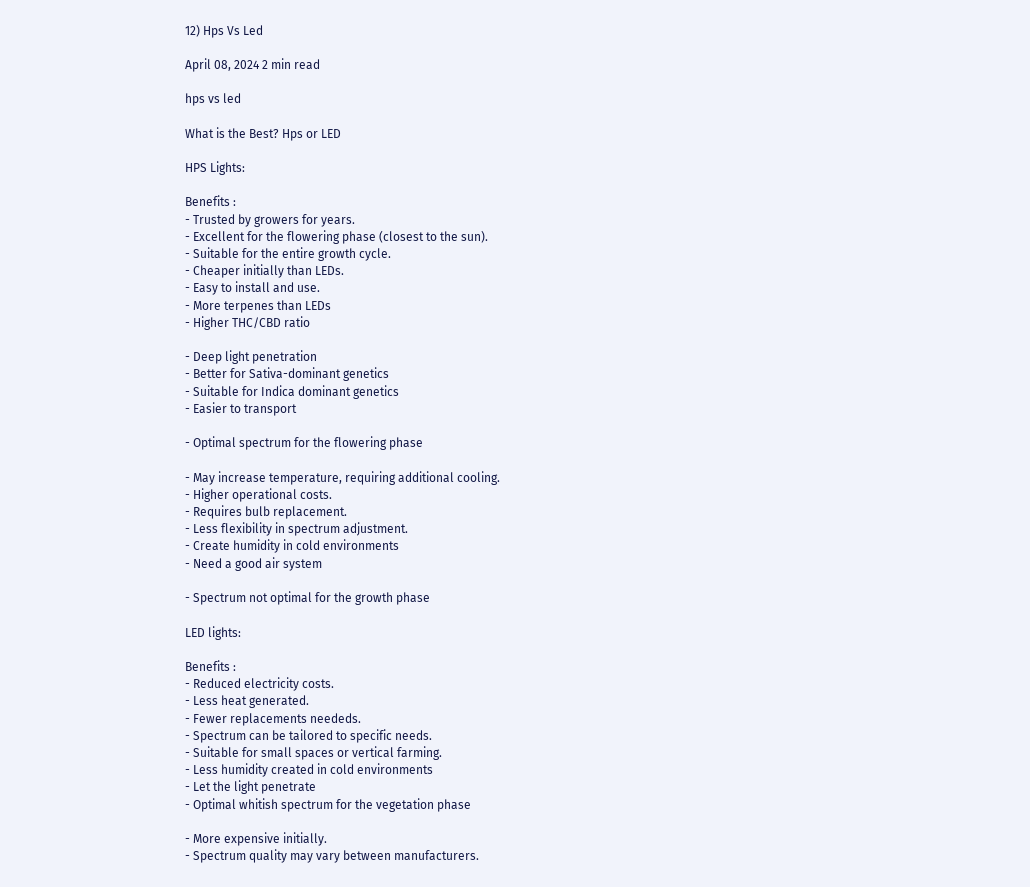12) Hps Vs Led

April 08, 2024 2 min read

hps vs led

What is the Best? Hps or LED

HPS Lights:

Benefits :
- Trusted by growers for years.
- Excellent for the flowering phase (closest to the sun).
- Suitable for the entire growth cycle.
- Cheaper initially than LEDs.
- Easy to install and use.
- More terpenes than LEDs
- Higher THC/CBD ratio

- Deep light penetration
- Better for Sativa-dominant genetics
- Suitable for Indica dominant genetics
- Easier to transport

- Optimal spectrum for the flowering phase

- May increase temperature, requiring additional cooling.
- Higher operational costs.
- Requires bulb replacement.
- Less flexibility in spectrum adjustment.
- Create humidity in cold environments
- Need a good air system

- Spectrum not optimal for the growth phase

LED lights:

Benefits :
- Reduced electricity costs.
- Less heat generated.
- Fewer replacements neededs.
- Spectrum can be tailored to specific needs.
- Suitable for small spaces or vertical farming.
- Less humidity created in cold environments
- Let the light penetrate
- Optimal whitish spectrum for the vegetation phase

- More expensive initially.
- Spectrum quality may vary between manufacturers.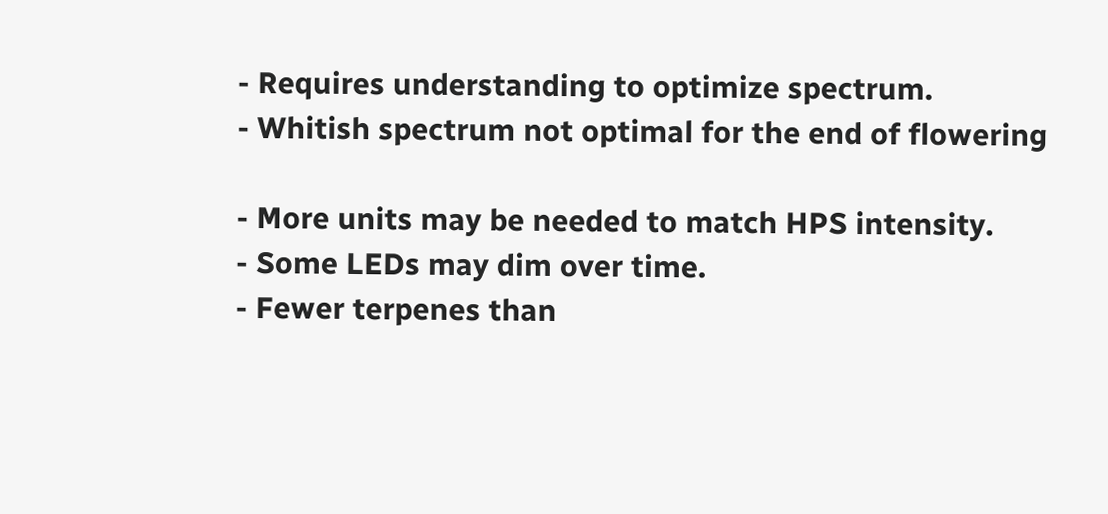- Requires understanding to optimize spectrum.
- Whitish spectrum not optimal for the end of flowering

- More units may be needed to match HPS intensity.
- Some LEDs may dim over time.
- Fewer terpenes than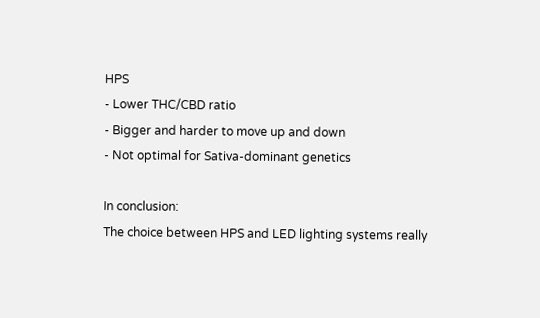HPS
- Lower THC/CBD ratio
- Bigger and harder to move up and down
- Not optimal for Sativa-dominant genetics

In conclusion:
The choice between HPS and LED lighting systems really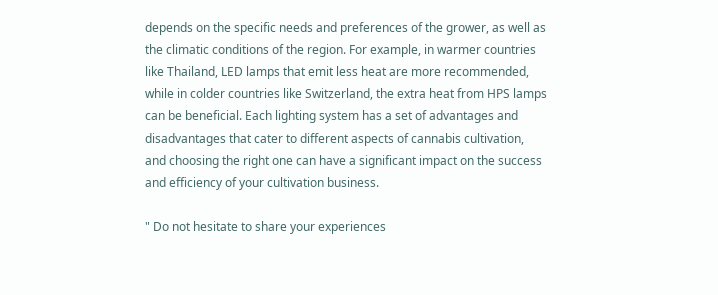depends on the specific needs and preferences of the grower, as well as the climatic conditions of the region. For example, in warmer countries like Thailand, LED lamps that emit less heat are more recommended, while in colder countries like Switzerland, the extra heat from HPS lamps can be beneficial. Each lighting system has a set of advantages and disadvantages that cater to different aspects of cannabis cultivation, and choosing the right one can have a significant impact on the success and efficiency of your cultivation business.

" Do not hesitate to share your experiences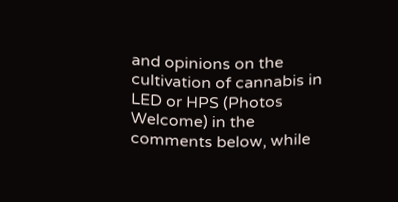and opinions on the cultivation of cannabis in LED or HPS (Photos Welcome) in the comments below, while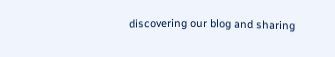discovering our blog and sharing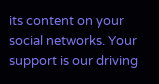its content on your social networks. Your support is our driving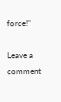force!"

Leave a comment